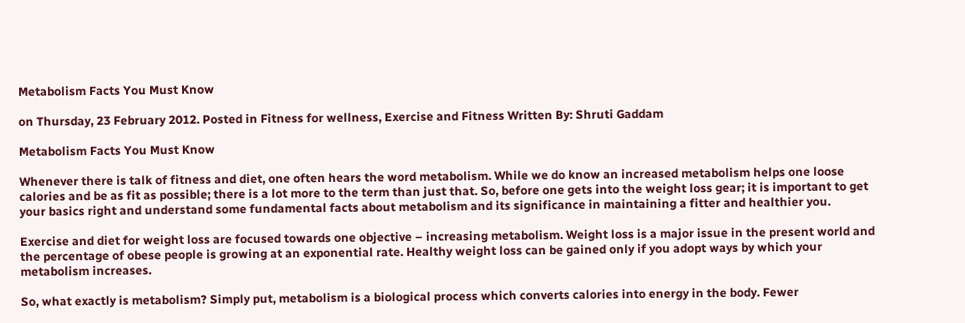Metabolism Facts You Must Know

on Thursday, 23 February 2012. Posted in Fitness for wellness, Exercise and Fitness Written By: Shruti Gaddam

Metabolism Facts You Must Know

Whenever there is talk of fitness and diet, one often hears the word metabolism. While we do know an increased metabolism helps one loose calories and be as fit as possible; there is a lot more to the term than just that. So, before one gets into the weight loss gear; it is important to get your basics right and understand some fundamental facts about metabolism and its significance in maintaining a fitter and healthier you.

Exercise and diet for weight loss are focused towards one objective – increasing metabolism. Weight loss is a major issue in the present world and the percentage of obese people is growing at an exponential rate. Healthy weight loss can be gained only if you adopt ways by which your metabolism increases.

So, what exactly is metabolism? Simply put, metabolism is a biological process which converts calories into energy in the body. Fewer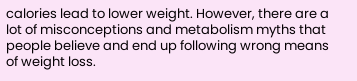calories lead to lower weight. However, there are a lot of misconceptions and metabolism myths that people believe and end up following wrong means of weight loss.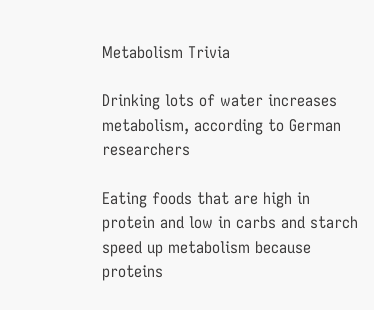Metabolism Trivia

Drinking lots of water increases metabolism, according to German researchers

Eating foods that are high in protein and low in carbs and starch speed up metabolism because proteins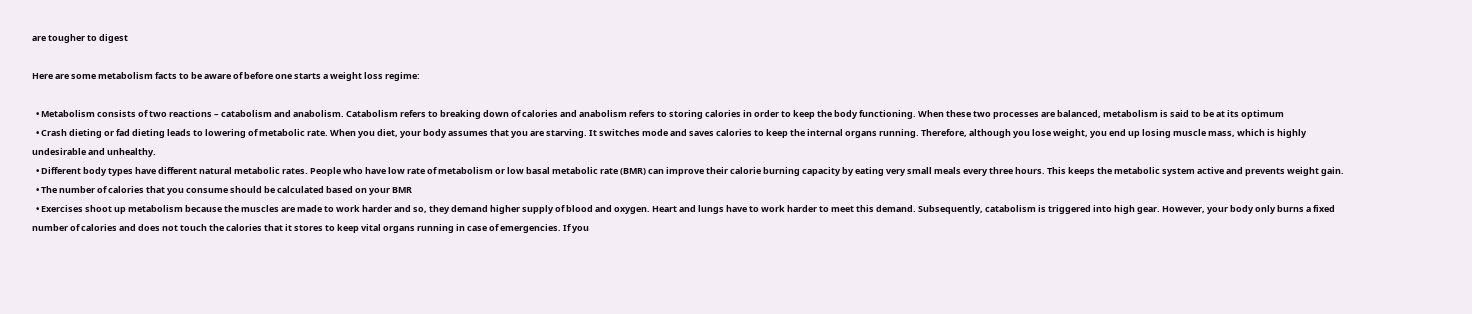are tougher to digest

Here are some metabolism facts to be aware of before one starts a weight loss regime:

  • Metabolism consists of two reactions – catabolism and anabolism. Catabolism refers to breaking down of calories and anabolism refers to storing calories in order to keep the body functioning. When these two processes are balanced, metabolism is said to be at its optimum
  • Crash dieting or fad dieting leads to lowering of metabolic rate. When you diet, your body assumes that you are starving. It switches mode and saves calories to keep the internal organs running. Therefore, although you lose weight, you end up losing muscle mass, which is highly undesirable and unhealthy.
  • Different body types have different natural metabolic rates. People who have low rate of metabolism or low basal metabolic rate (BMR) can improve their calorie burning capacity by eating very small meals every three hours. This keeps the metabolic system active and prevents weight gain.
  • The number of calories that you consume should be calculated based on your BMR
  • Exercises shoot up metabolism because the muscles are made to work harder and so, they demand higher supply of blood and oxygen. Heart and lungs have to work harder to meet this demand. Subsequently, catabolism is triggered into high gear. However, your body only burns a fixed number of calories and does not touch the calories that it stores to keep vital organs running in case of emergencies. If you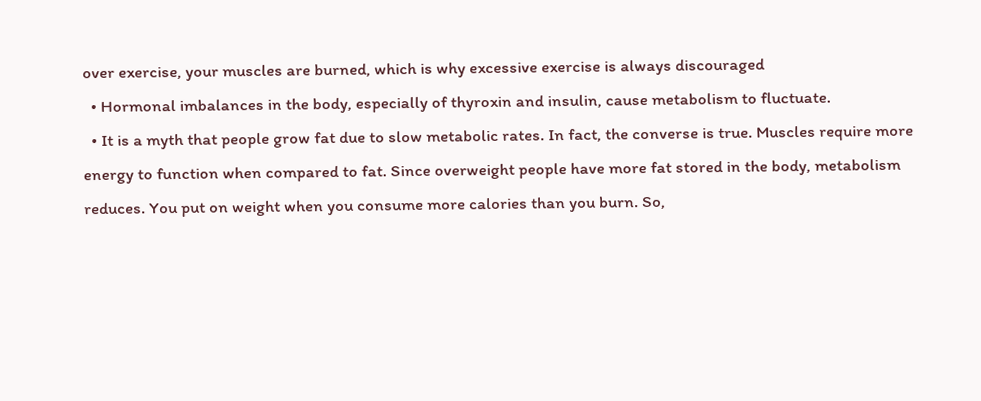over exercise, your muscles are burned, which is why excessive exercise is always discouraged
  • Hormonal imbalances in the body, especially of thyroxin and insulin, cause metabolism to fluctuate.
  • It is a myth that people grow fat due to slow metabolic rates. In fact, the converse is true. Muscles require more energy to function when compared to fat. Since overweight people have more fat stored in the body, metabolism reduces. You put on weight when you consume more calories than you burn. So,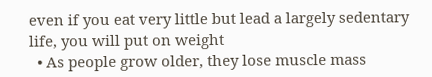even if you eat very little but lead a largely sedentary life, you will put on weight
  • As people grow older, they lose muscle mass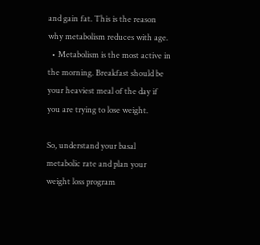and gain fat. This is the reason why metabolism reduces with age.
  • Metabolism is the most active in the morning. Breakfast should be your heaviest meal of the day if you are trying to lose weight.

So, understand your basal metabolic rate and plan your weight loss program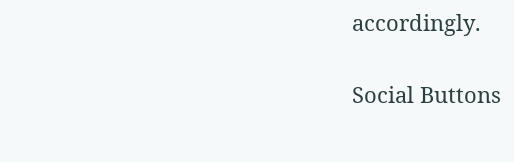accordingly.


Social Buttons